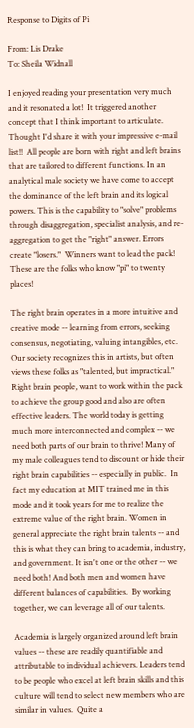Response to Digits of Pi

From: Lis Drake
To: Sheila Widnall

I enjoyed reading your presentation very much and it resonated a lot!  It triggered another concept that I think important to articulate. Thought I'd share it with your impressive e-mail list!!  All people are born with right and left brains that are tailored to different functions. In an analytical male society we have come to accept the dominance of the left brain and its logical powers. This is the capability to "solve" problems through disaggregation, specialist analysis, and re-aggregation to get the "right" answer. Errors create "losers."  Winners want to lead the pack! These are the folks who know "pi" to twenty places!

The right brain operates in a more intuitive and creative mode -- learning from errors, seeking consensus, negotiating, valuing intangibles, etc. Our society recognizes this in artists, but often views these folks as "talented, but impractical." Right brain people, want to work within the pack to achieve the group good and also are often effective leaders. The world today is getting much more interconnected and complex -- we need both parts of our brain to thrive! Many of my male colleagues tend to discount or hide their right brain capabilities -- especially in public.  In fact my education at MIT trained me in this mode and it took years for me to realize the extreme value of the right brain. Women in general appreciate the right brain talents -- and this is what they can bring to academia, industry, and government. It isn't one or the other -- we need both! And both men and women have different balances of capabilities.  By working together, we can leverage all of our talents.

Academia is largely organized around left brain values -- these are readily quantifiable and attributable to individual achievers. Leaders tend to be people who excel at left brain skills and this culture will tend to select new members who are similar in values.  Quite a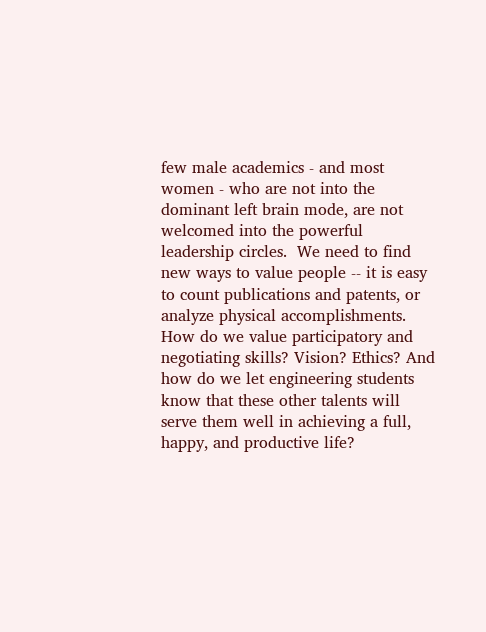few male academics - and most women - who are not into the dominant left brain mode, are not welcomed into the powerful leadership circles.  We need to find new ways to value people -- it is easy to count publications and patents, or analyze physical accomplishments. How do we value participatory and negotiating skills? Vision? Ethics? And how do we let engineering students know that these other talents will serve them well in achieving a full, happy, and productive life?